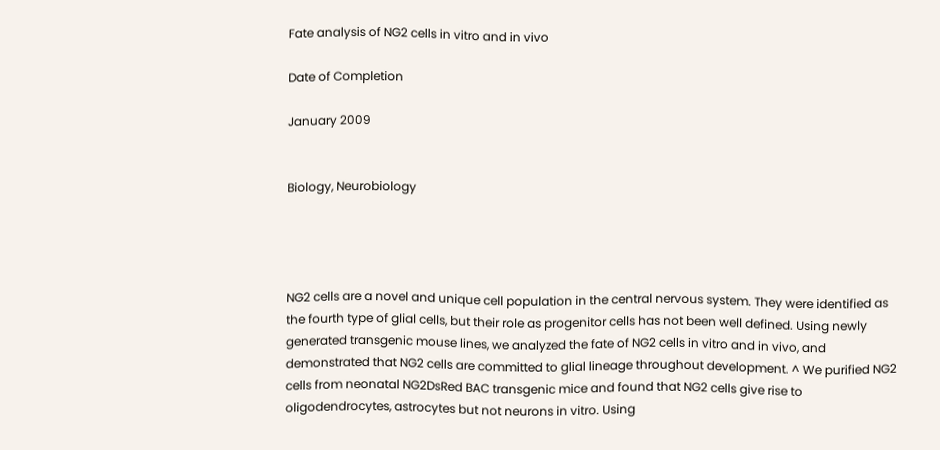Fate analysis of NG2 cells in vitro and in vivo

Date of Completion

January 2009


Biology, Neurobiology




NG2 cells are a novel and unique cell population in the central nervous system. They were identified as the fourth type of glial cells, but their role as progenitor cells has not been well defined. Using newly generated transgenic mouse lines, we analyzed the fate of NG2 cells in vitro and in vivo, and demonstrated that NG2 cells are committed to glial lineage throughout development. ^ We purified NG2 cells from neonatal NG2DsRed BAC transgenic mice and found that NG2 cells give rise to oligodendrocytes, astrocytes but not neurons in vitro. Using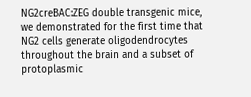NG2creBAC:ZEG double transgenic mice, we demonstrated for the first time that NG2 cells generate oligodendrocytes throughout the brain and a subset of protoplasmic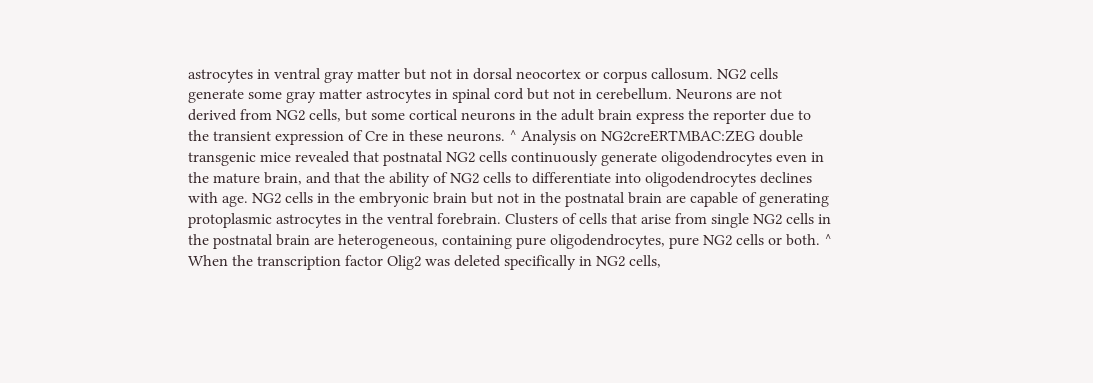astrocytes in ventral gray matter but not in dorsal neocortex or corpus callosum. NG2 cells generate some gray matter astrocytes in spinal cord but not in cerebellum. Neurons are not derived from NG2 cells, but some cortical neurons in the adult brain express the reporter due to the transient expression of Cre in these neurons. ^ Analysis on NG2creERTMBAC:ZEG double transgenic mice revealed that postnatal NG2 cells continuously generate oligodendrocytes even in the mature brain, and that the ability of NG2 cells to differentiate into oligodendrocytes declines with age. NG2 cells in the embryonic brain but not in the postnatal brain are capable of generating protoplasmic astrocytes in the ventral forebrain. Clusters of cells that arise from single NG2 cells in the postnatal brain are heterogeneous, containing pure oligodendrocytes, pure NG2 cells or both. ^ When the transcription factor Olig2 was deleted specifically in NG2 cells,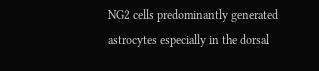NG2 cells predominantly generated astrocytes especially in the dorsal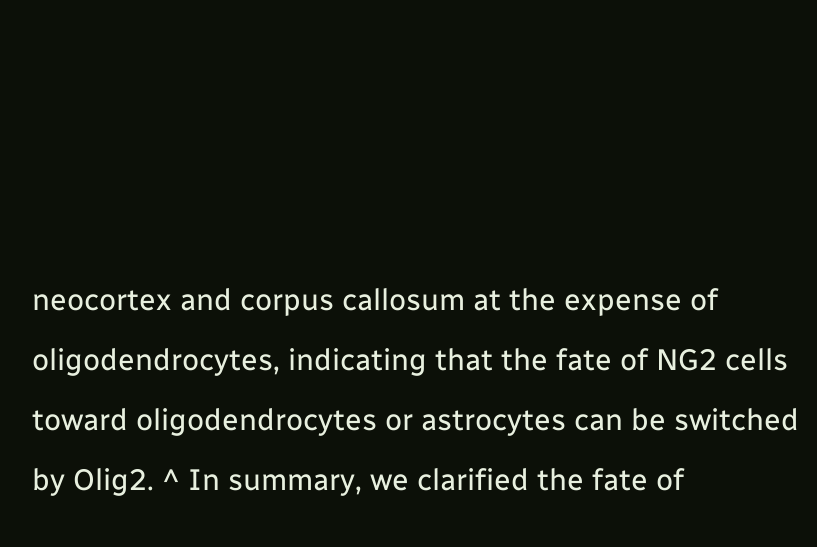neocortex and corpus callosum at the expense of oligodendrocytes, indicating that the fate of NG2 cells toward oligodendrocytes or astrocytes can be switched by Olig2. ^ In summary, we clarified the fate of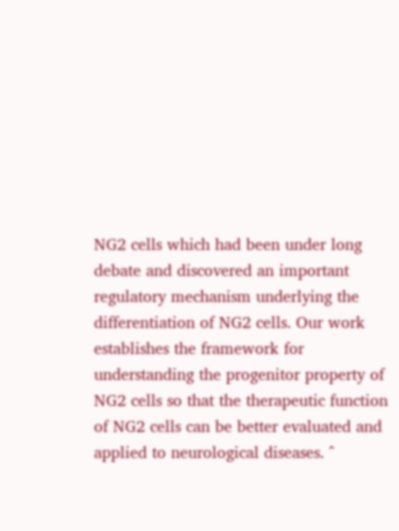NG2 cells which had been under long debate and discovered an important regulatory mechanism underlying the differentiation of NG2 cells. Our work establishes the framework for understanding the progenitor property of NG2 cells so that the therapeutic function of NG2 cells can be better evaluated and applied to neurological diseases. ^